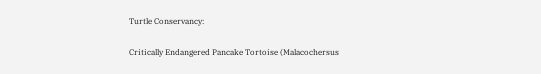Turtle Conservancy:

Critically Endangered Pancake Tortoise (Malacochersus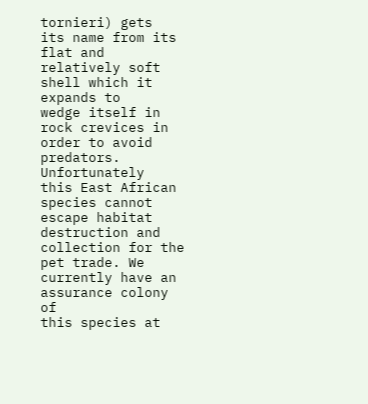tornieri) gets
its name from its flat and relatively soft shell which it expands to
wedge itself in rock crevices in order to avoid predators. Unfortunately
this East African species cannot escape habitat destruction and
collection for the pet trade. We currently have an assurance colony of
this species at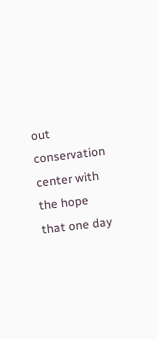out conservation center with the hope that one day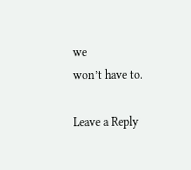we
won’t have to.

Leave a Reply